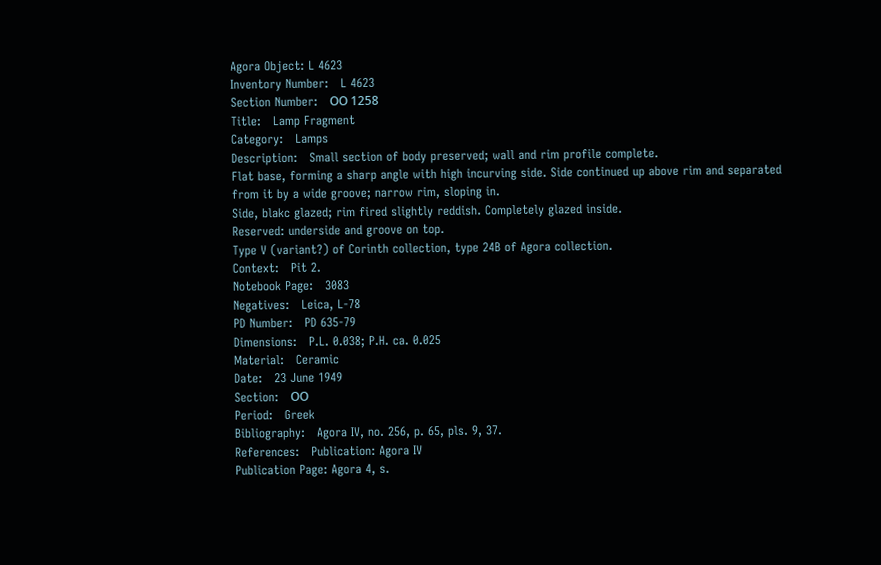Agora Object: L 4623
Inventory Number:   L 4623
Section Number:   ΟΟ 1258
Title:   Lamp Fragment
Category:   Lamps
Description:   Small section of body preserved; wall and rim profile complete.
Flat base, forming a sharp angle with high incurving side. Side continued up above rim and separated from it by a wide groove; narrow rim, sloping in.
Side, blakc glazed; rim fired slightly reddish. Completely glazed inside.
Reserved: underside and groove on top.
Type V (variant?) of Corinth collection, type 24B of Agora collection.
Context:   Pit 2.
Notebook Page:   3083
Negatives:   Leica, L-78
PD Number:   PD 635-79
Dimensions:   P.L. 0.038; P.H. ca. 0.025
Material:   Ceramic
Date:   23 June 1949
Section:   ΟΟ
Period:   Greek
Bibliography:   Agora IV, no. 256, p. 65, pls. 9, 37.
References:   Publication: Agora IV
Publication Page: Agora 4, s.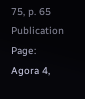75, p. 65
Publication Page: Agora 4,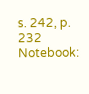s. 242, p. 232
Notebook: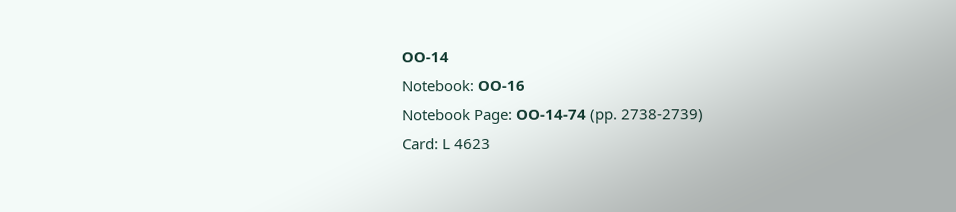ΟΟ-14
Notebook: ΟΟ-16
Notebook Page: ΟΟ-14-74 (pp. 2738-2739)
Card: L 4623